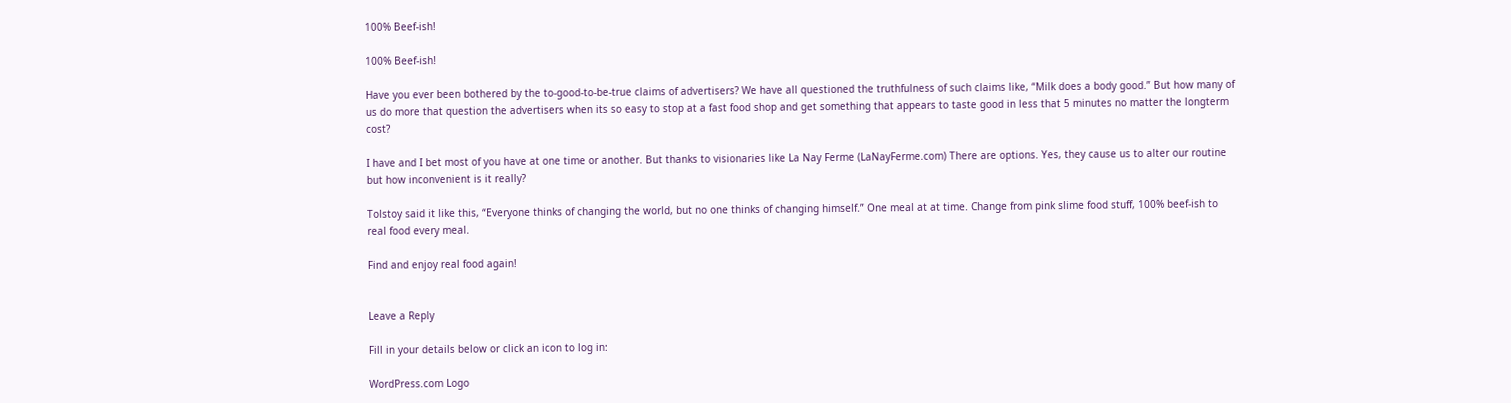100% Beef-ish!

100% Beef-ish!

Have you ever been bothered by the to-good-to-be-true claims of advertisers? We have all questioned the truthfulness of such claims like, “Milk does a body good.” But how many of us do more that question the advertisers when its so easy to stop at a fast food shop and get something that appears to taste good in less that 5 minutes no matter the longterm cost?

I have and I bet most of you have at one time or another. But thanks to visionaries like La Nay Ferme (LaNayFerme.com) There are options. Yes, they cause us to alter our routine but how inconvenient is it really?

Tolstoy said it like this, “Everyone thinks of changing the world, but no one thinks of changing himself.” One meal at at time. Change from pink slime food stuff, 100% beef-ish to real food every meal.

Find and enjoy real food again!


Leave a Reply

Fill in your details below or click an icon to log in:

WordPress.com Logo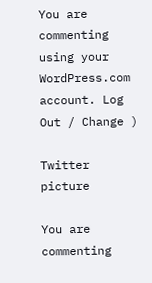You are commenting using your WordPress.com account. Log Out / Change )

Twitter picture

You are commenting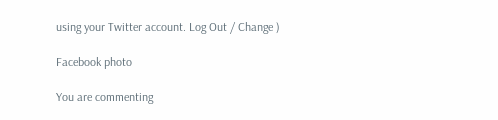using your Twitter account. Log Out / Change )

Facebook photo

You are commenting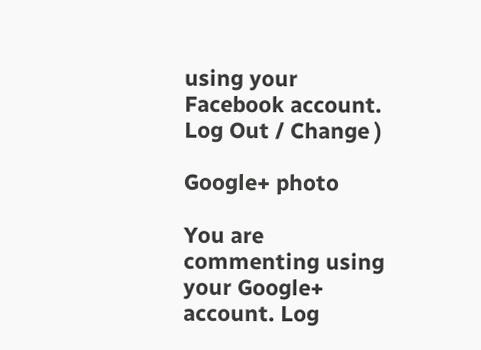using your Facebook account. Log Out / Change )

Google+ photo

You are commenting using your Google+ account. Log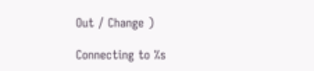Out / Change )

Connecting to %s